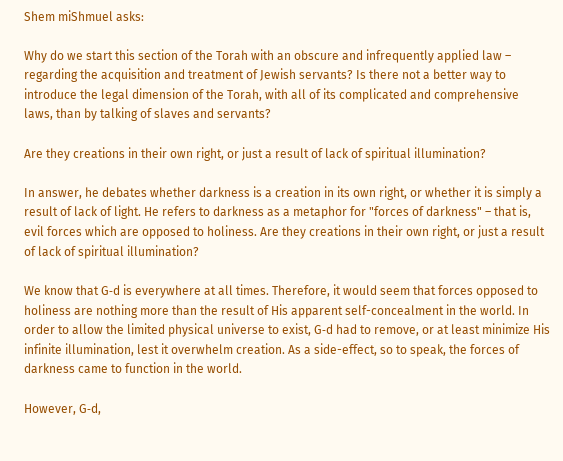Shem miShmuel asks:

Why do we start this section of the Torah with an obscure and infrequently applied law – regarding the acquisition and treatment of Jewish servants? Is there not a better way to introduce the legal dimension of the Torah, with all of its complicated and comprehensive laws, than by talking of slaves and servants?

Are they creations in their own right, or just a result of lack of spiritual illumination?

In answer, he debates whether darkness is a creation in its own right, or whether it is simply a result of lack of light. He refers to darkness as a metaphor for "forces of darkness" – that is, evil forces which are opposed to holiness. Are they creations in their own right, or just a result of lack of spiritual illumination?

We know that G‑d is everywhere at all times. Therefore, it would seem that forces opposed to holiness are nothing more than the result of His apparent self-concealment in the world. In order to allow the limited physical universe to exist, G‑d had to remove, or at least minimize His infinite illumination, lest it overwhelm creation. As a side-effect, so to speak, the forces of darkness came to function in the world.

However, G‑d,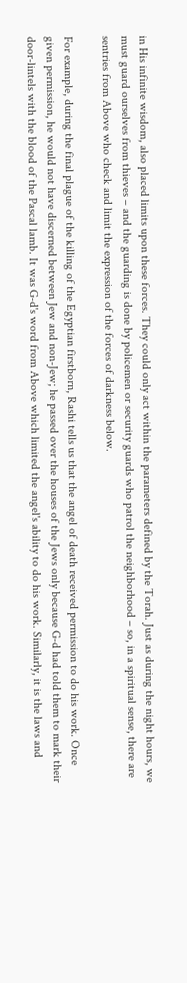in His infinite wisdom, also placed limits upon these forces. They could only act within the parameters defined by the Torah. Just as during the night hours, we must guard ourselves from thieves – and the guarding is done by policemen or security guards who patrol the neighborhood – so, in a spiritual sense, there are sentries from Above who check and limit the expression of the forces of darkness below.

For example, during the final plague of the killing of the Egyptian firstborn, Rashi tells us that the angel of death received permission to do his work. Once given permission, he would not have discerned between Jew and non-Jew; he passed over the houses of the Jews only because G‑d had told them to mark their door-lintels with the blood of the Pascal lamb. It was G‑d's word from Above which limited the angel's ability to do his work. Similarly, it is the laws and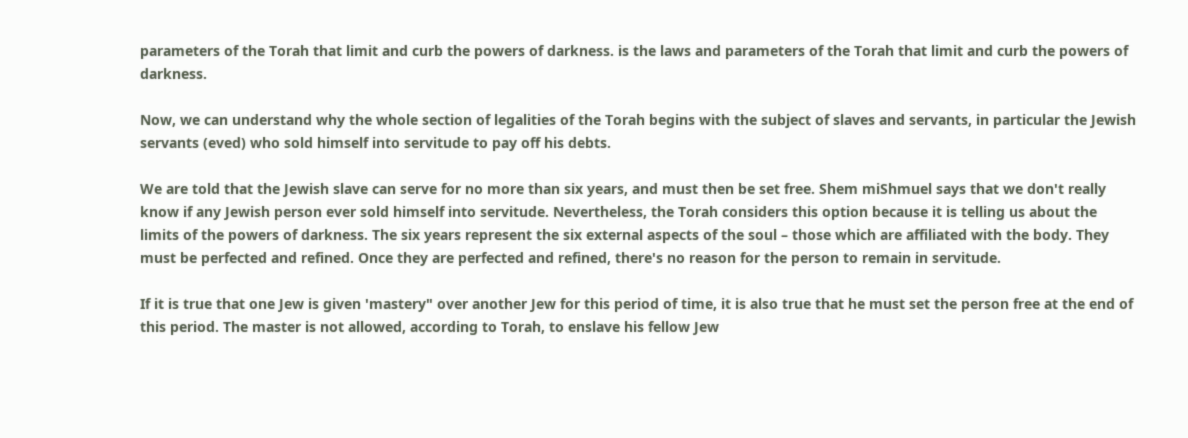parameters of the Torah that limit and curb the powers of darkness. is the laws and parameters of the Torah that limit and curb the powers of darkness.

Now, we can understand why the whole section of legalities of the Torah begins with the subject of slaves and servants, in particular the Jewish servants (eved) who sold himself into servitude to pay off his debts.

We are told that the Jewish slave can serve for no more than six years, and must then be set free. Shem miShmuel says that we don't really know if any Jewish person ever sold himself into servitude. Nevertheless, the Torah considers this option because it is telling us about the limits of the powers of darkness. The six years represent the six external aspects of the soul – those which are affiliated with the body. They must be perfected and refined. Once they are perfected and refined, there's no reason for the person to remain in servitude.

If it is true that one Jew is given 'mastery" over another Jew for this period of time, it is also true that he must set the person free at the end of this period. The master is not allowed, according to Torah, to enslave his fellow Jew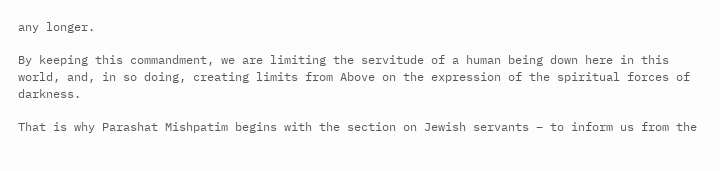any longer.

By keeping this commandment, we are limiting the servitude of a human being down here in this world, and, in so doing, creating limits from Above on the expression of the spiritual forces of darkness.

That is why Parashat Mishpatim begins with the section on Jewish servants – to inform us from the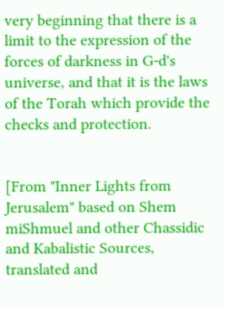very beginning that there is a limit to the expression of the forces of darkness in G‑d's universe, and that it is the laws of the Torah which provide the checks and protection.


[From "Inner Lights from Jerusalem" based on Shem miShmuel and other Chassidic and Kabalistic Sources, translated and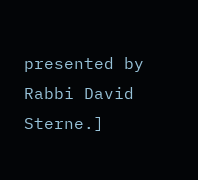presented by Rabbi David Sterne.]